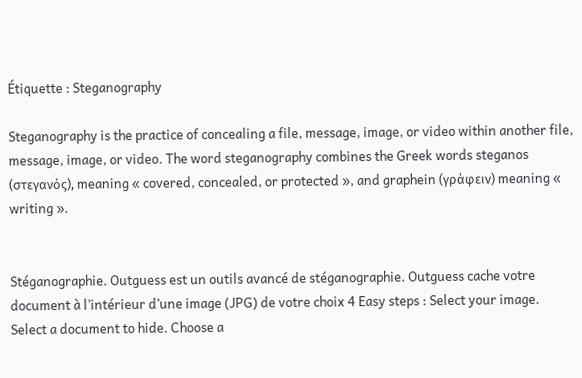Étiquette : Steganography

Steganography is the practice of concealing a file, message, image, or video within another file, message, image, or video. The word steganography combines the Greek words steganos (στεγανός), meaning « covered, concealed, or protected », and graphein (γράφειν) meaning « writing ».


Stéganographie. Outguess est un outils avancé de stéganographie. Outguess cache votre document à l’intérieur d’une image (JPG) de votre choix 4 Easy steps : Select your image. Select a document to hide. Choose a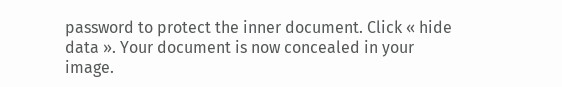password to protect the inner document. Click « hide data ». Your document is now concealed in your image.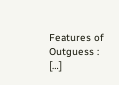Features of Outguess : […]